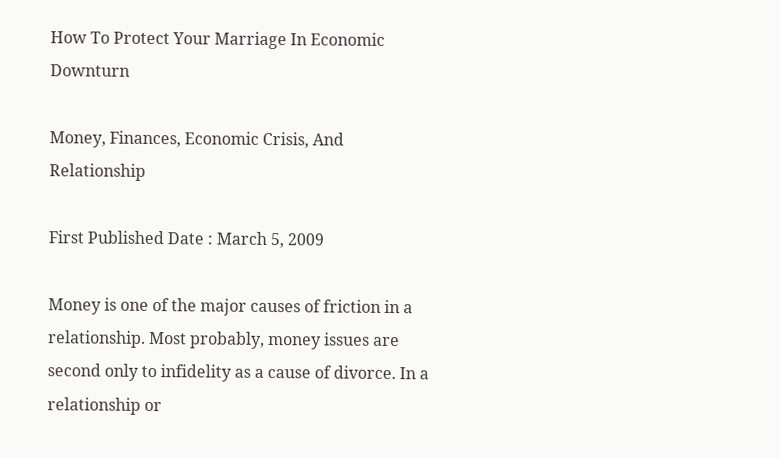How To Protect Your Marriage In Economic Downturn

Money, Finances, Economic Crisis, And Relationship

First Published Date : March 5, 2009

Money is one of the major causes of friction in a relationship. Most probably, money issues are second only to infidelity as a cause of divorce. In a relationship or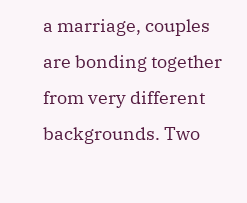a marriage, couples are bonding together from very different backgrounds. Two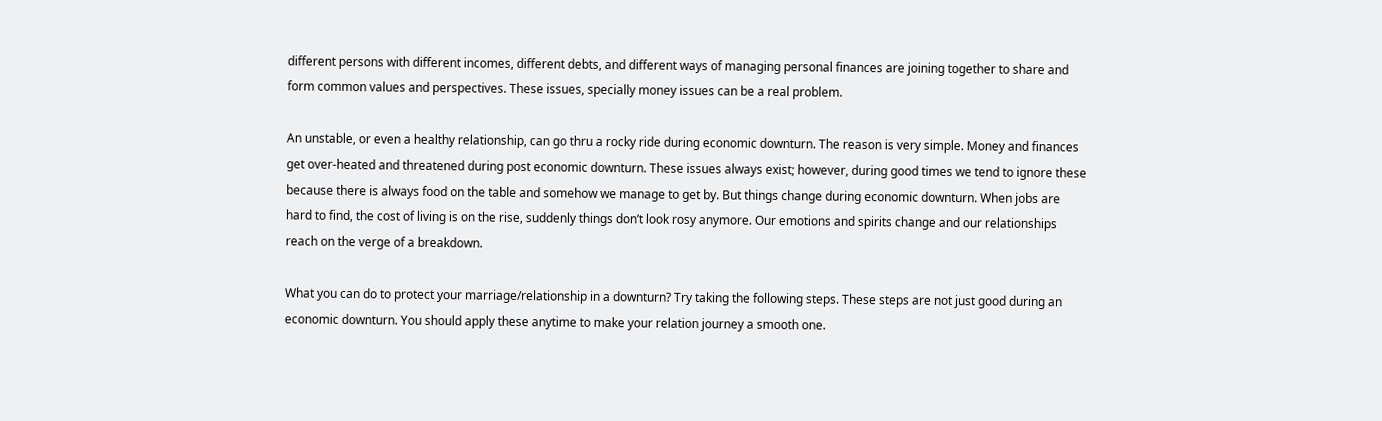different persons with different incomes, different debts, and different ways of managing personal finances are joining together to share and form common values and perspectives. These issues, specially money issues can be a real problem.

An unstable, or even a healthy relationship, can go thru a rocky ride during economic downturn. The reason is very simple. Money and finances get over-heated and threatened during post economic downturn. These issues always exist; however, during good times we tend to ignore these because there is always food on the table and somehow we manage to get by. But things change during economic downturn. When jobs are hard to find, the cost of living is on the rise, suddenly things don’t look rosy anymore. Our emotions and spirits change and our relationships reach on the verge of a breakdown.

What you can do to protect your marriage/relationship in a downturn? Try taking the following steps. These steps are not just good during an economic downturn. You should apply these anytime to make your relation journey a smooth one.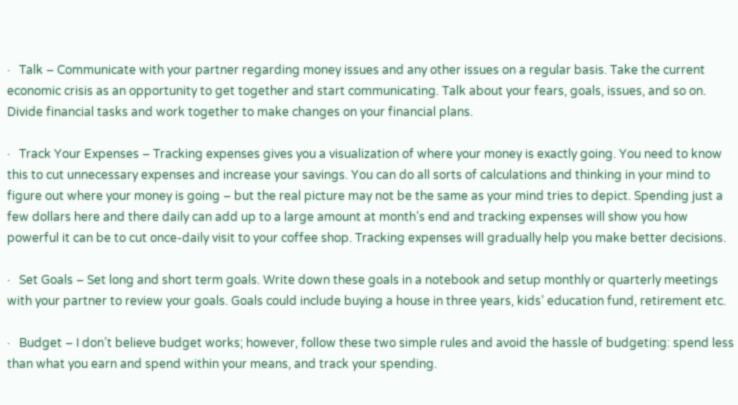·   Talk – Communicate with your partner regarding money issues and any other issues on a regular basis. Take the current economic crisis as an opportunity to get together and start communicating. Talk about your fears, goals, issues, and so on. Divide financial tasks and work together to make changes on your financial plans.

·   Track Your Expenses – Tracking expenses gives you a visualization of where your money is exactly going. You need to know this to cut unnecessary expenses and increase your savings. You can do all sorts of calculations and thinking in your mind to figure out where your money is going – but the real picture may not be the same as your mind tries to depict. Spending just a few dollars here and there daily can add up to a large amount at month’s end and tracking expenses will show you how powerful it can be to cut once-daily visit to your coffee shop. Tracking expenses will gradually help you make better decisions.

·   Set Goals – Set long and short term goals. Write down these goals in a notebook and setup monthly or quarterly meetings with your partner to review your goals. Goals could include buying a house in three years, kids’ education fund, retirement etc.

·   Budget – I don’t believe budget works; however, follow these two simple rules and avoid the hassle of budgeting: spend less than what you earn and spend within your means, and track your spending.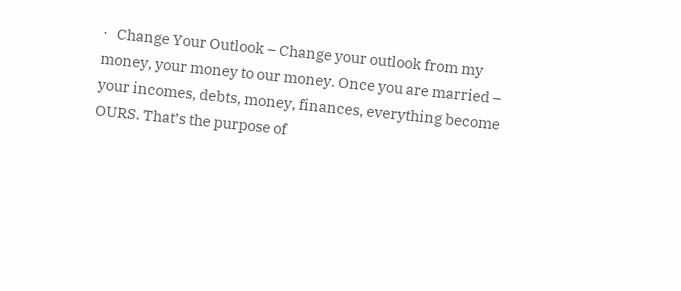·   Change Your Outlook – Change your outlook from my money, your money to our money. Once you are married – your incomes, debts, money, finances, everything become OURS. That’s the purpose of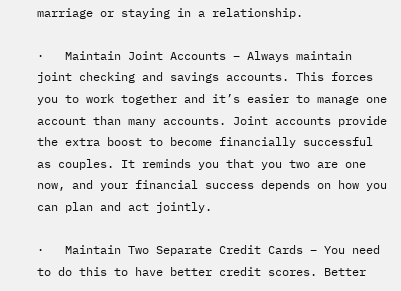marriage or staying in a relationship.

·   Maintain Joint Accounts – Always maintain joint checking and savings accounts. This forces you to work together and it’s easier to manage one account than many accounts. Joint accounts provide the extra boost to become financially successful as couples. It reminds you that you two are one now, and your financial success depends on how you can plan and act jointly.

·   Maintain Two Separate Credit Cards – You need to do this to have better credit scores. Better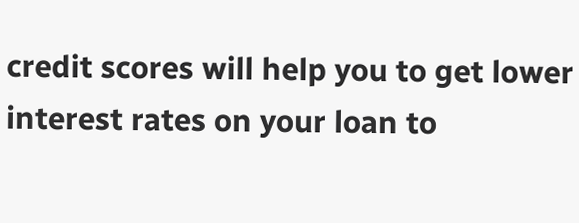credit scores will help you to get lower interest rates on your loan to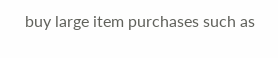buy large item purchases such as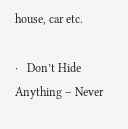house, car etc.

·   Don’t Hide Anything – Never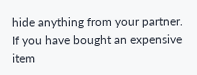hide anything from your partner. If you have bought an expensive item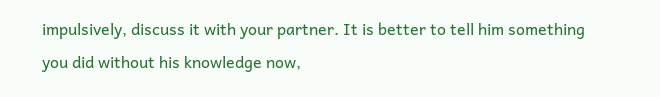impulsively, discuss it with your partner. It is better to tell him something you did without his knowledge now,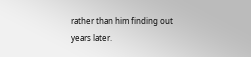rather than him finding out years later.